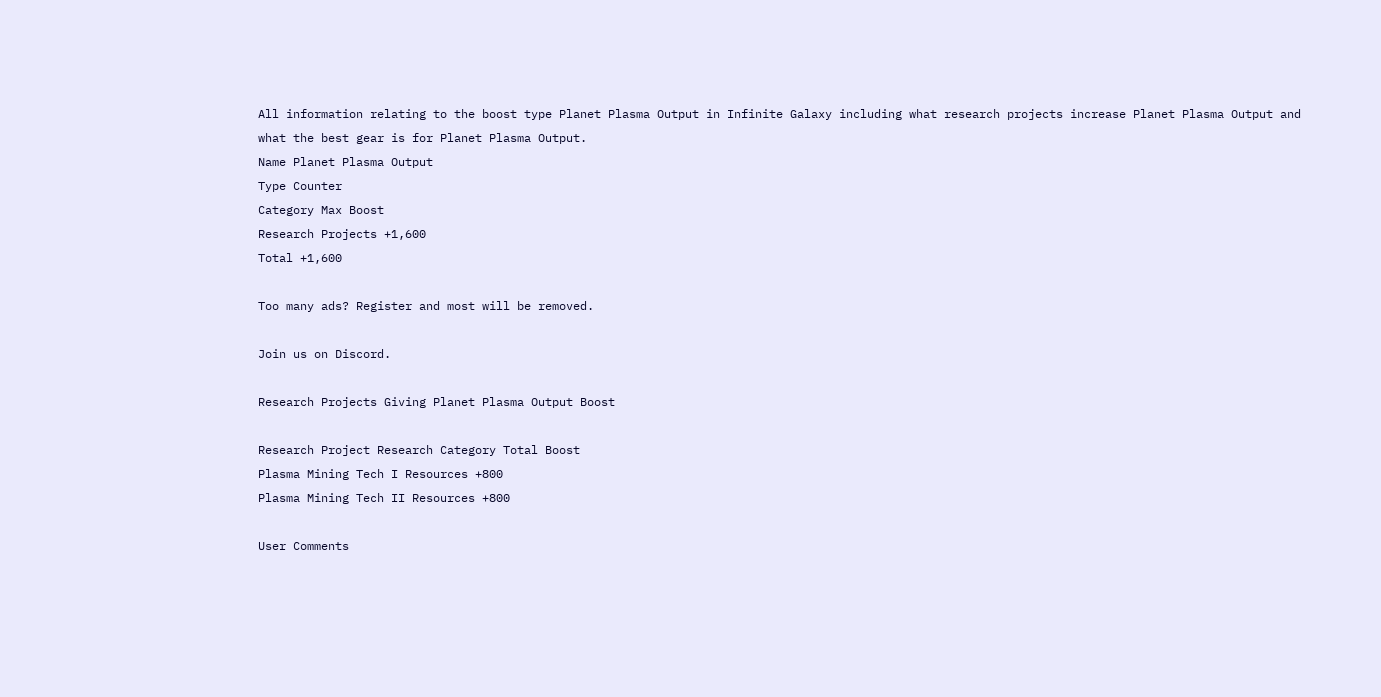All information relating to the boost type Planet Plasma Output in Infinite Galaxy including what research projects increase Planet Plasma Output and what the best gear is for Planet Plasma Output.
Name Planet Plasma Output
Type Counter
Category Max Boost
Research Projects +1,600
Total +1,600

Too many ads? Register and most will be removed.

Join us on Discord.

Research Projects Giving Planet Plasma Output Boost

Research Project Research Category Total Boost
Plasma Mining Tech I Resources +800
Plasma Mining Tech II Resources +800

User Comments